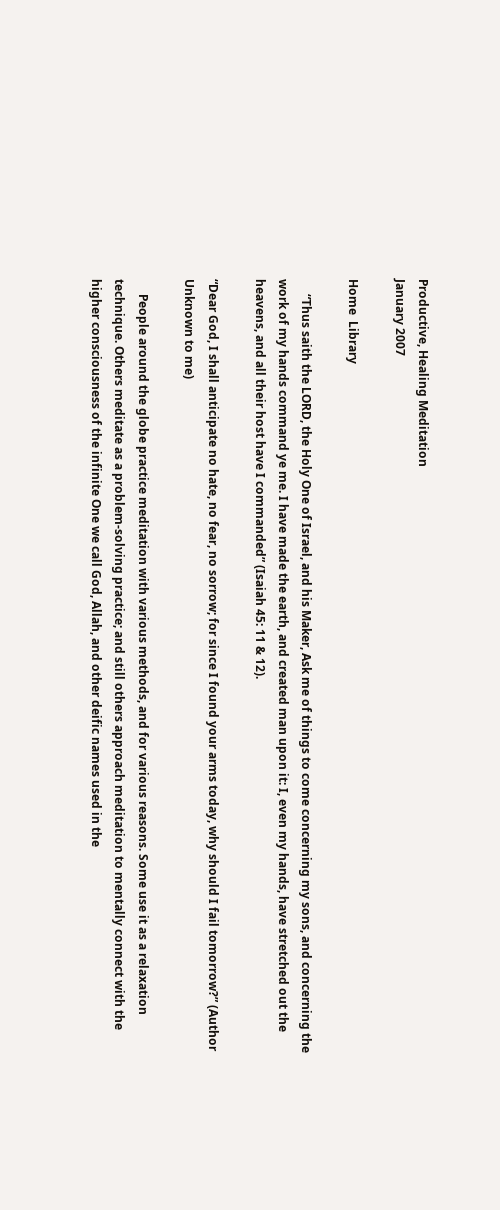Productive, Healing Meditation
January 2007

Home  Library

     “Thus saith the LORD, the Holy One of Israel, and his Maker, Ask me of things to come concerning my sons, and concerning the work of my hands command ye me. I have made the earth, and created man upon it: I, even my hands, have stretched out the heavens, and all their host have I commanded” (Isaiah 45: 11 & 12).

“Dear God, I shall anticipate no hate, no fear, no sorrow; for since I found your arms today, why should I fail tomorrow?” (Author Unknown to me)

     People around the globe practice meditation with various methods, and for various reasons. Some use it as a relaxation technique. Others meditate as a problem-solving practice; and still others approach meditation to mentally connect with the higher consciousness of the infinite One we call God, Allah, and other deific names used in the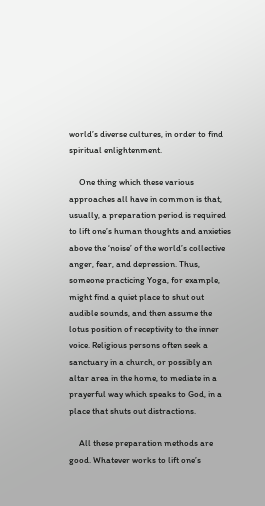world’s diverse cultures, in order to find spiritual enlightenment.

     One thing which these various approaches all have in common is that, usually, a preparation period is required to lift one’s human thoughts and anxieties above the ‘noise’ of the world’s collective anger, fear, and depression. Thus, someone practicing Yoga, for example, might find a quiet place to shut out audible sounds, and then assume the lotus position of receptivity to the inner voice. Religious persons often seek a sanctuary in a church, or possibly an altar area in the home, to mediate in a prayerful way which speaks to God, in a place that shuts out distractions.

     All these preparation methods are good. Whatever works to lift one’s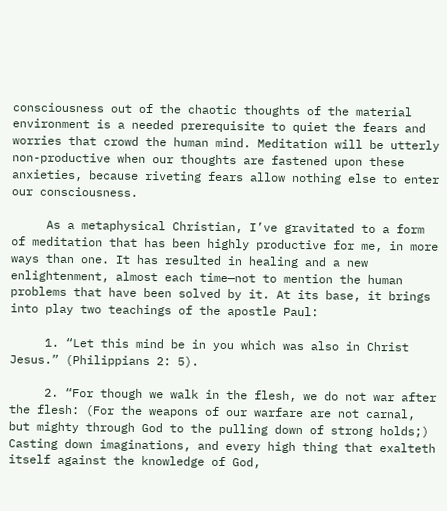consciousness out of the chaotic thoughts of the material environment is a needed prerequisite to quiet the fears and worries that crowd the human mind. Meditation will be utterly non-productive when our thoughts are fastened upon these anxieties, because riveting fears allow nothing else to enter our consciousness.

     As a metaphysical Christian, I’ve gravitated to a form of meditation that has been highly productive for me, in more ways than one. It has resulted in healing and a new enlightenment, almost each time—not to mention the human problems that have been solved by it. At its base, it brings into play two teachings of the apostle Paul:

     1. “Let this mind be in you which was also in Christ Jesus.” (Philippians 2: 5).

     2. “For though we walk in the flesh, we do not war after the flesh: (For the weapons of our warfare are not carnal, but mighty through God to the pulling down of strong holds;) Casting down imaginations, and every high thing that exalteth itself against the knowledge of God,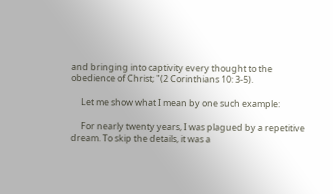and bringing into captivity every thought to the obedience of Christ; "(2 Corinthians 10: 3-5).

     Let me show what I mean by one such example:

     For nearly twenty years, I was plagued by a repetitive dream. To skip the details, it was a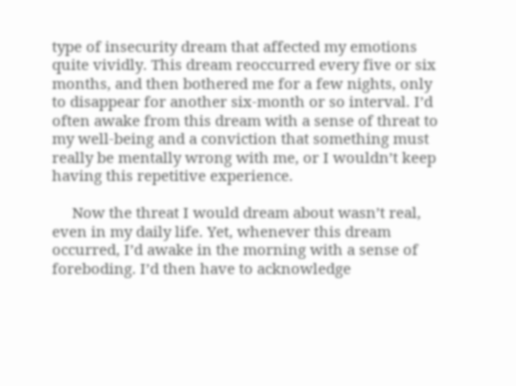type of insecurity dream that affected my emotions quite vividly. This dream reoccurred every five or six months, and then bothered me for a few nights, only to disappear for another six-month or so interval. I’d often awake from this dream with a sense of threat to my well-being and a conviction that something must really be mentally wrong with me, or I wouldn’t keep having this repetitive experience.

     Now the threat I would dream about wasn’t real, even in my daily life. Yet, whenever this dream occurred, I’d awake in the morning with a sense of foreboding. I’d then have to acknowledge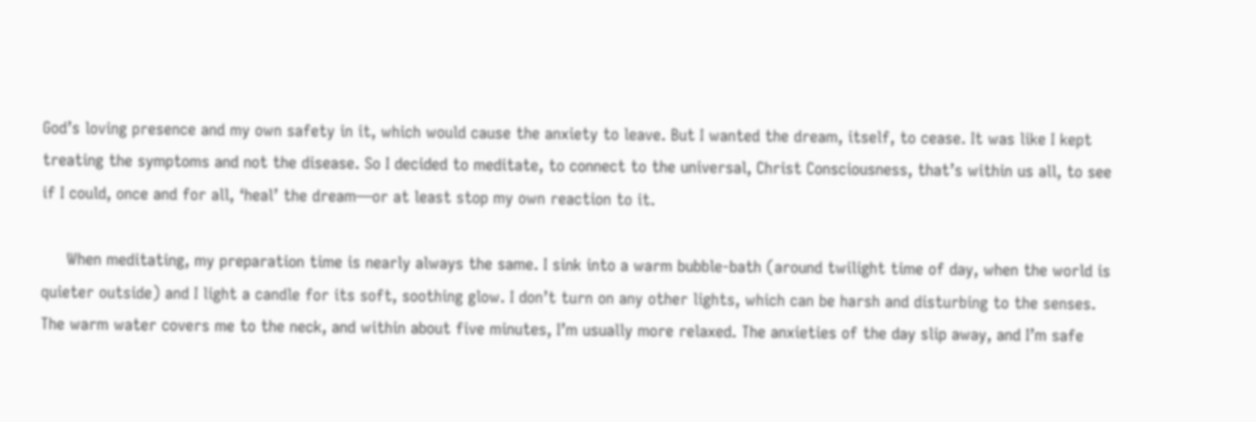God’s loving presence and my own safety in it, which would cause the anxiety to leave. But I wanted the dream, itself, to cease. It was like I kept treating the symptoms and not the disease. So I decided to meditate, to connect to the universal, Christ Consciousness, that’s within us all, to see if I could, once and for all, ‘heal’ the dream—or at least stop my own reaction to it.

     When meditating, my preparation time is nearly always the same. I sink into a warm bubble-bath (around twilight time of day, when the world is quieter outside) and I light a candle for its soft, soothing glow. I don’t turn on any other lights, which can be harsh and disturbing to the senses. The warm water covers me to the neck, and within about five minutes, I’m usually more relaxed. The anxieties of the day slip away, and I’m safe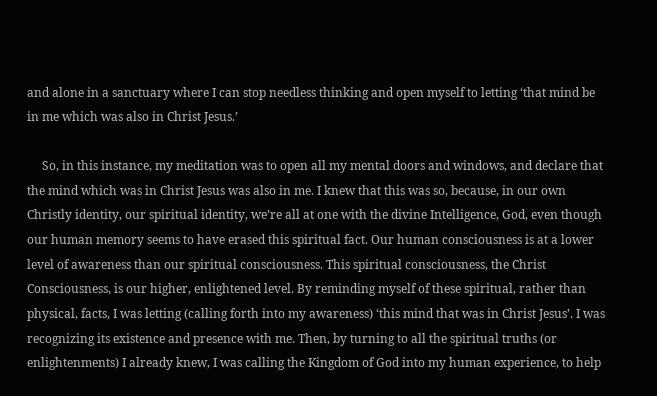and alone in a sanctuary where I can stop needless thinking and open myself to letting ‘that mind be in me which was also in Christ Jesus.’

     So, in this instance, my meditation was to open all my mental doors and windows, and declare that the mind which was in Christ Jesus was also in me. I knew that this was so, because, in our own Christly identity, our spiritual identity, we’re all at one with the divine Intelligence, God, even though our human memory seems to have erased this spiritual fact. Our human consciousness is at a lower level of awareness than our spiritual consciousness. This spiritual consciousness, the Christ Consciousness, is our higher, enlightened level. By reminding myself of these spiritual, rather than physical, facts, I was letting (calling forth into my awareness) ‘this mind that was in Christ Jesus’. I was recognizing its existence and presence with me. Then, by turning to all the spiritual truths (or enlightenments) I already knew, I was calling the Kingdom of God into my human experience, to help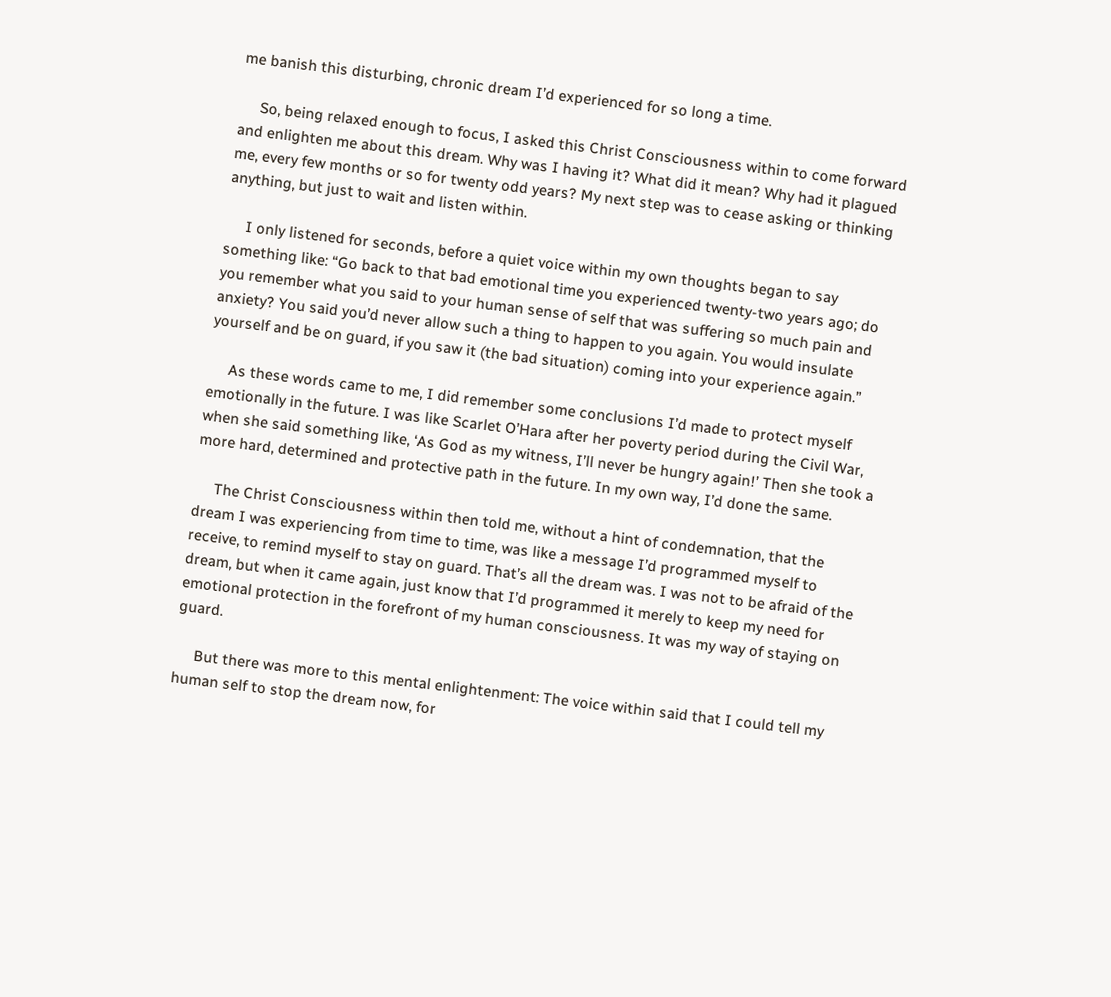me banish this disturbing, chronic dream I’d experienced for so long a time.

     So, being relaxed enough to focus, I asked this Christ Consciousness within to come forward and enlighten me about this dream. Why was I having it? What did it mean? Why had it plagued me, every few months or so for twenty odd years? My next step was to cease asking or thinking anything, but just to wait and listen within.

     I only listened for seconds, before a quiet voice within my own thoughts began to say something like: “Go back to that bad emotional time you experienced twenty-two years ago; do you remember what you said to your human sense of self that was suffering so much pain and anxiety? You said you’d never allow such a thing to happen to you again. You would insulate yourself and be on guard, if you saw it (the bad situation) coming into your experience again.”

     As these words came to me, I did remember some conclusions I’d made to protect myself emotionally in the future. I was like Scarlet O’Hara after her poverty period during the Civil War, when she said something like, ‘As God as my witness, I’ll never be hungry again!’ Then she took a more hard, determined and protective path in the future. In my own way, I’d done the same.

     The Christ Consciousness within then told me, without a hint of condemnation, that the dream I was experiencing from time to time, was like a message I’d programmed myself to receive, to remind myself to stay on guard. That’s all the dream was. I was not to be afraid of the dream, but when it came again, just know that I’d programmed it merely to keep my need for emotional protection in the forefront of my human consciousness. It was my way of staying on guard.

     But there was more to this mental enlightenment: The voice within said that I could tell my human self to stop the dream now, for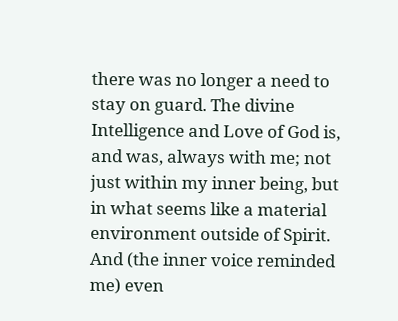there was no longer a need to stay on guard. The divine Intelligence and Love of God is, and was, always with me; not just within my inner being, but in what seems like a material environment outside of Spirit. And (the inner voice reminded me) even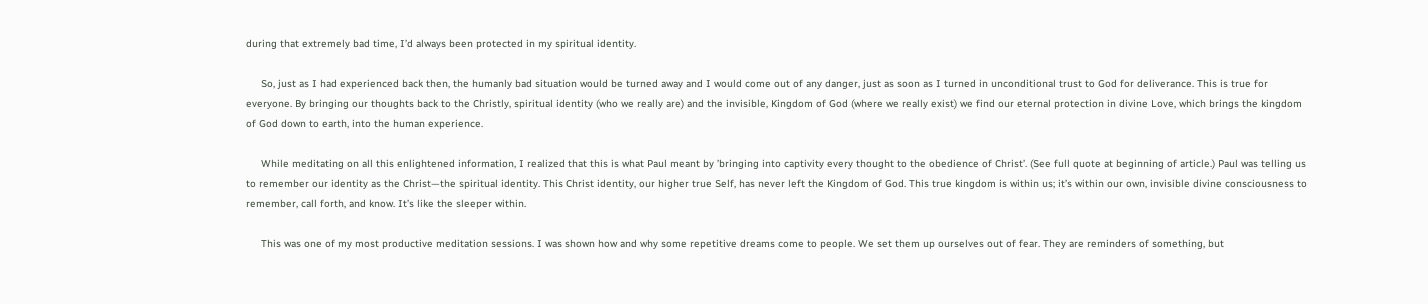during that extremely bad time, I’d always been protected in my spiritual identity.

     So, just as I had experienced back then, the humanly bad situation would be turned away and I would come out of any danger, just as soon as I turned in unconditional trust to God for deliverance. This is true for everyone. By bringing our thoughts back to the Christly, spiritual identity (who we really are) and the invisible, Kingdom of God (where we really exist) we find our eternal protection in divine Love, which brings the kingdom of God down to earth, into the human experience.

     While meditating on all this enlightened information, I realized that this is what Paul meant by ’bringing into captivity every thought to the obedience of Christ’. (See full quote at beginning of article.) Paul was telling us to remember our identity as the Christ—the spiritual identity. This Christ identity, our higher true Self, has never left the Kingdom of God. This true kingdom is within us; it’s within our own, invisible divine consciousness to remember, call forth, and know. It’s like the sleeper within.

     This was one of my most productive meditation sessions. I was shown how and why some repetitive dreams come to people. We set them up ourselves out of fear. They are reminders of something, but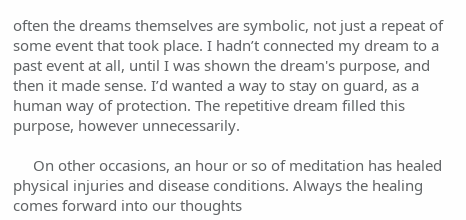often the dreams themselves are symbolic, not just a repeat of some event that took place. I hadn’t connected my dream to a past event at all, until I was shown the dream's purpose, and then it made sense. I’d wanted a way to stay on guard, as a human way of protection. The repetitive dream filled this purpose, however unnecessarily.

     On other occasions, an hour or so of meditation has healed physical injuries and disease conditions. Always the healing comes forward into our thoughts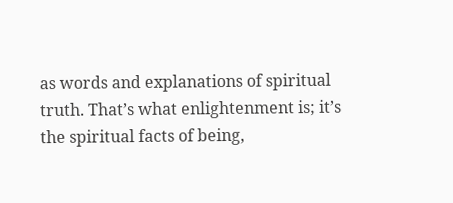as words and explanations of spiritual truth. That’s what enlightenment is; it’s the spiritual facts of being,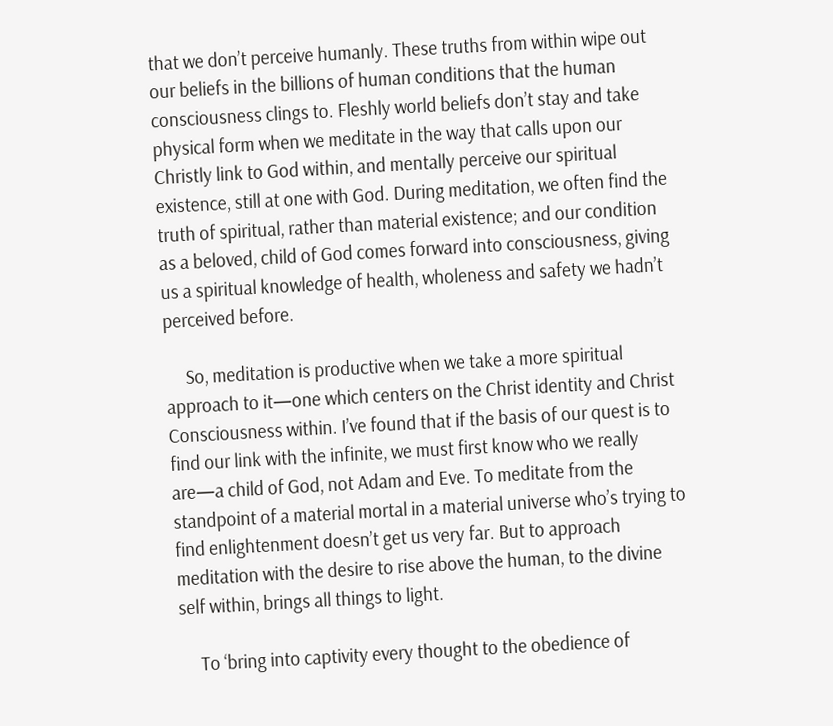that we don’t perceive humanly. These truths from within wipe out our beliefs in the billions of human conditions that the human consciousness clings to. Fleshly world beliefs don’t stay and take physical form when we meditate in the way that calls upon our Christly link to God within, and mentally perceive our spiritual existence, still at one with God. During meditation, we often find the truth of spiritual, rather than material existence; and our condition as a beloved, child of God comes forward into consciousness, giving us a spiritual knowledge of health, wholeness and safety we hadn’t perceived before.

     So, meditation is productive when we take a more spiritual approach to it—one which centers on the Christ identity and Christ Consciousness within. I’ve found that if the basis of our quest is to find our link with the infinite, we must first know who we really are—a child of God, not Adam and Eve. To meditate from the standpoint of a material mortal in a material universe who’s trying to find enlightenment doesn’t get us very far. But to approach meditation with the desire to rise above the human, to the divine self within, brings all things to light.

     To ‘bring into captivity every thought to the obedience of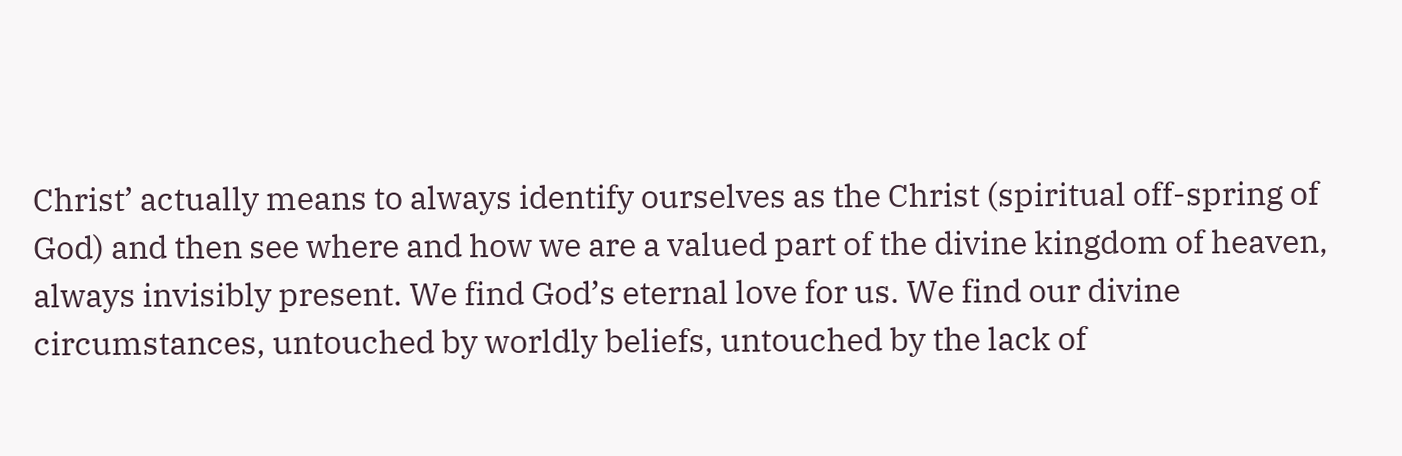Christ’ actually means to always identify ourselves as the Christ (spiritual off-spring of God) and then see where and how we are a valued part of the divine kingdom of heaven, always invisibly present. We find God’s eternal love for us. We find our divine circumstances, untouched by worldly beliefs, untouched by the lack of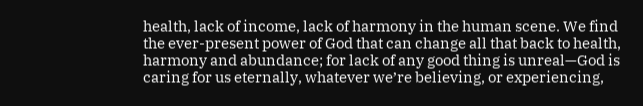health, lack of income, lack of harmony in the human scene. We find the ever-present power of God that can change all that back to health, harmony and abundance; for lack of any good thing is unreal—God is caring for us eternally, whatever we’re believing, or experiencing,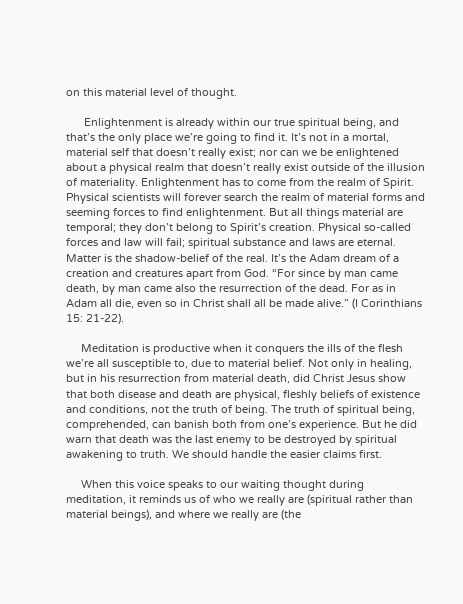on this material level of thought.

      Enlightenment is already within our true spiritual being, and that’s the only place we’re going to find it. It’s not in a mortal, material self that doesn’t really exist; nor can we be enlightened about a physical realm that doesn’t really exist outside of the illusion of materiality. Enlightenment has to come from the realm of Spirit. Physical scientists will forever search the realm of material forms and seeming forces to find enlightenment. But all things material are temporal; they don’t belong to Spirit’s creation. Physical so-called forces and law will fail; spiritual substance and laws are eternal. Matter is the shadow-belief of the real. It’s the Adam dream of a creation and creatures apart from God. “For since by man came death, by man came also the resurrection of the dead. For as in Adam all die, even so in Christ shall all be made alive.” (I Corinthians 15: 21-22).

     Meditation is productive when it conquers the ills of the flesh we’re all susceptible to, due to material belief. Not only in healing, but in his resurrection from material death, did Christ Jesus show that both disease and death are physical, fleshly beliefs of existence and conditions, not the truth of being. The truth of spiritual being, comprehended, can banish both from one’s experience. But he did warn that death was the last enemy to be destroyed by spiritual awakening to truth. We should handle the easier claims first.

     When this voice speaks to our waiting thought during meditation, it reminds us of who we really are (spiritual rather than material beings), and where we really are (the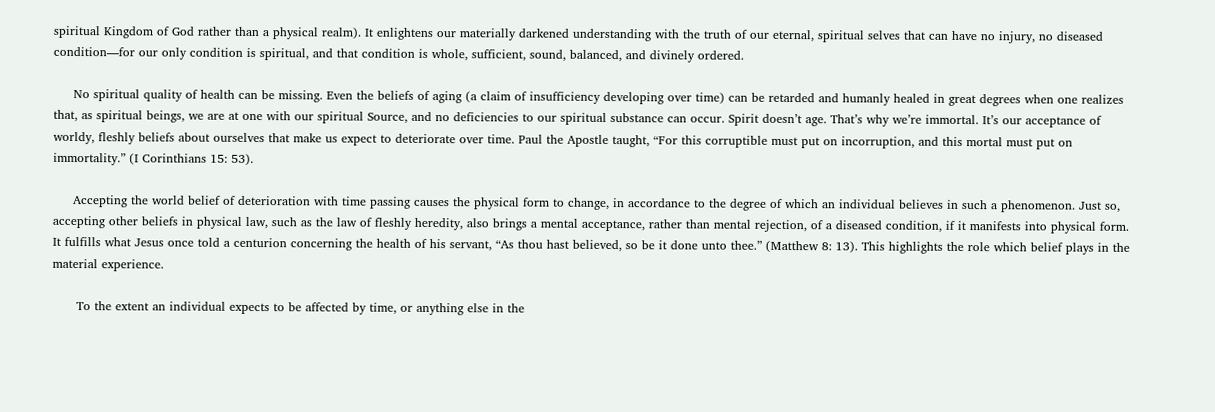spiritual Kingdom of God rather than a physical realm). It enlightens our materially darkened understanding with the truth of our eternal, spiritual selves that can have no injury, no diseased condition—for our only condition is spiritual, and that condition is whole, sufficient, sound, balanced, and divinely ordered.

     No spiritual quality of health can be missing. Even the beliefs of aging (a claim of insufficiency developing over time) can be retarded and humanly healed in great degrees when one realizes that, as spiritual beings, we are at one with our spiritual Source, and no deficiencies to our spiritual substance can occur. Spirit doesn’t age. That’s why we’re immortal. It’s our acceptance of worldy, fleshly beliefs about ourselves that make us expect to deteriorate over time. Paul the Apostle taught, “For this corruptible must put on incorruption, and this mortal must put on immortality.” (I Corinthians 15: 53).

     Accepting the world belief of deterioration with time passing causes the physical form to change, in accordance to the degree of which an individual believes in such a phenomenon. Just so, accepting other beliefs in physical law, such as the law of fleshly heredity, also brings a mental acceptance, rather than mental rejection, of a diseased condition, if it manifests into physical form. It fulfills what Jesus once told a centurion concerning the health of his servant, “As thou hast believed, so be it done unto thee.” (Matthew 8: 13). This highlights the role which belief plays in the material experience.

      To the extent an individual expects to be affected by time, or anything else in the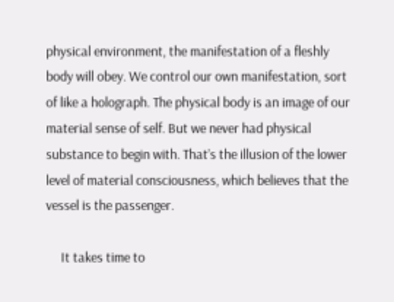physical environment, the manifestation of a fleshly body will obey. We control our own manifestation, sort of like a holograph. The physical body is an image of our material sense of self. But we never had physical substance to begin with. That’s the illusion of the lower level of material consciousness, which believes that the vessel is the passenger.

     It takes time to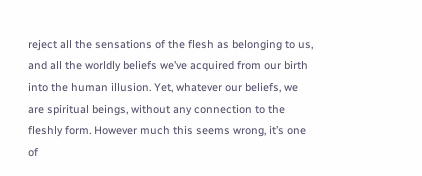reject all the sensations of the flesh as belonging to us, and all the worldly beliefs we’ve acquired from our birth into the human illusion. Yet, whatever our beliefs, we are spiritual beings, without any connection to the fleshly form. However much this seems wrong, it’s one of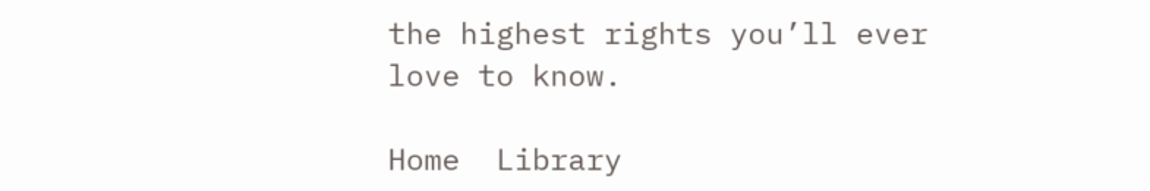the highest rights you’ll ever love to know.

Home  Library